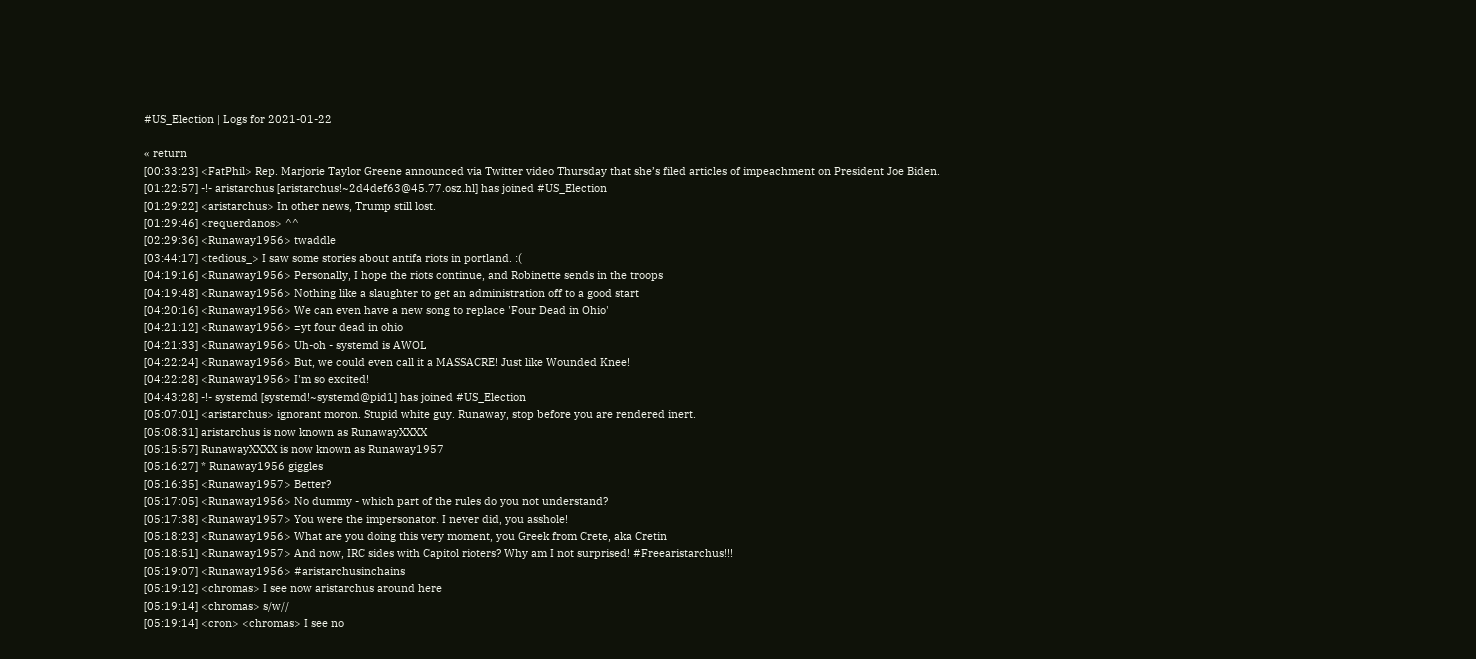#US_Election | Logs for 2021-01-22

« return
[00:33:23] <FatPhil> Rep. Marjorie Taylor Greene announced via Twitter video Thursday that she’s filed articles of impeachment on President Joe Biden.
[01:22:57] -!- aristarchus [aristarchus!~2d4def63@45.77.osz.hl] has joined #US_Election
[01:29:22] <aristarchus> In other news, Trump still lost.
[01:29:46] <requerdanos> ^^
[02:29:36] <Runaway1956> twaddle
[03:44:17] <tedious_> I saw some stories about antifa riots in portland. :(
[04:19:16] <Runaway1956> Personally, I hope the riots continue, and Robinette sends in the troops
[04:19:48] <Runaway1956> Nothing like a slaughter to get an administration off to a good start
[04:20:16] <Runaway1956> We can even have a new song to replace 'Four Dead in Ohio'
[04:21:12] <Runaway1956> =yt four dead in ohio
[04:21:33] <Runaway1956> Uh-oh - systemd is AWOL
[04:22:24] <Runaway1956> But, we could even call it a MASSACRE! Just like Wounded Knee!
[04:22:28] <Runaway1956> I'm so excited!
[04:43:28] -!- systemd [systemd!~systemd@pid1] has joined #US_Election
[05:07:01] <aristarchus> ignorant moron. Stupid white guy. Runaway, stop before you are rendered inert.
[05:08:31] aristarchus is now known as RunawayXXXX
[05:15:57] RunawayXXXX is now known as Runaway1957
[05:16:27] * Runaway1956 giggles
[05:16:35] <Runaway1957> Better?
[05:17:05] <Runaway1956> No dummy - which part of the rules do you not understand?
[05:17:38] <Runaway1957> You were the impersonator. I never did, you asshole!
[05:18:23] <Runaway1956> What are you doing this very moment, you Greek from Crete, aka Cretin
[05:18:51] <Runaway1957> And now, IRC sides with Capitol rioters? Why am I not surprised! #Freearistarchus!!!
[05:19:07] <Runaway1956> #aristarchusinchains
[05:19:12] <chromas> I see now aristarchus around here
[05:19:14] <chromas> s/w//
[05:19:14] <cron> <chromas> I see no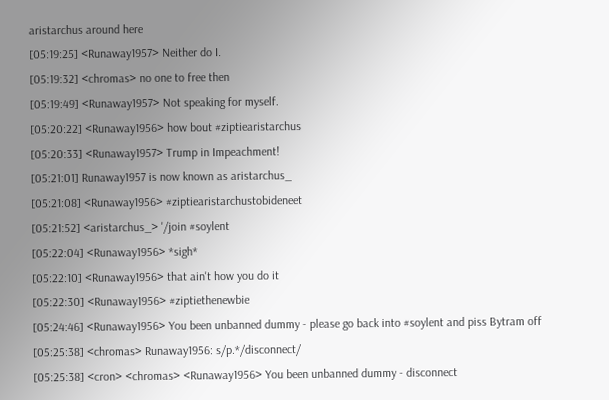aristarchus around here
[05:19:25] <Runaway1957> Neither do I.
[05:19:32] <chromas> no one to free then
[05:19:49] <Runaway1957> Not speaking for myself.
[05:20:22] <Runaway1956> how bout #ziptiearistarchus
[05:20:33] <Runaway1957> Trump in Impeachment!
[05:21:01] Runaway1957 is now known as aristarchus_
[05:21:08] <Runaway1956> #ziptiearistarchustobideneet
[05:21:52] <aristarchus_> '/join #soylent
[05:22:04] <Runaway1956> *sigh*
[05:22:10] <Runaway1956> that ain't how you do it
[05:22:30] <Runaway1956> #ziptiethenewbie
[05:24:46] <Runaway1956> You been unbanned dummy - please go back into #soylent and piss Bytram off
[05:25:38] <chromas> Runaway1956: s/p.*/disconnect/
[05:25:38] <cron> <chromas> <Runaway1956> You been unbanned dummy - disconnect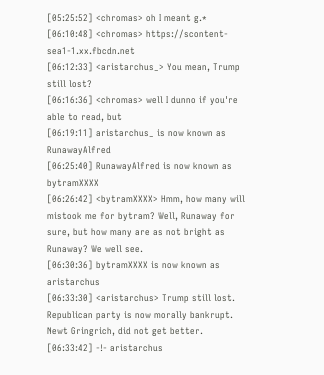[05:25:52] <chromas> oh I meant g.*
[06:10:48] <chromas> https://scontent-sea1-1.xx.fbcdn.net
[06:12:33] <aristarchus_> You mean, Trump still lost?
[06:16:36] <chromas> well I dunno if you're able to read, but
[06:19:11] aristarchus_ is now known as RunawayAlfred
[06:25:40] RunawayAlfred is now known as bytramXXXX
[06:26:42] <bytramXXXX> Hmm, how many will mistook me for bytram? Well, Runaway for sure, but how many are as not bright as Runaway? We well see.
[06:30:36] bytramXXXX is now known as aristarchus
[06:33:30] <aristarchus> Trump still lost. Republican party is now morally bankrupt. Newt Gringrich, did not get better.
[06:33:42] -!- aristarchus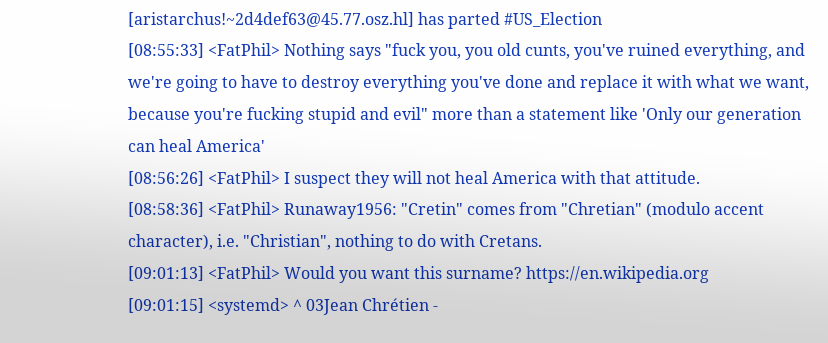[aristarchus!~2d4def63@45.77.osz.hl] has parted #US_Election
[08:55:33] <FatPhil> Nothing says "fuck you, you old cunts, you've ruined everything, and we're going to have to destroy everything you've done and replace it with what we want, because you're fucking stupid and evil" more than a statement like 'Only our generation can heal America'
[08:56:26] <FatPhil> I suspect they will not heal America with that attitude.
[08:58:36] <FatPhil> Runaway1956: "Cretin" comes from "Chretian" (modulo accent character), i.e. "Christian", nothing to do with Cretans.
[09:01:13] <FatPhil> Would you want this surname? https://en.wikipedia.org
[09:01:15] <systemd> ^ 03Jean Chrétien -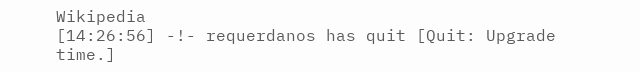Wikipedia
[14:26:56] -!- requerdanos has quit [Quit: Upgrade time.]